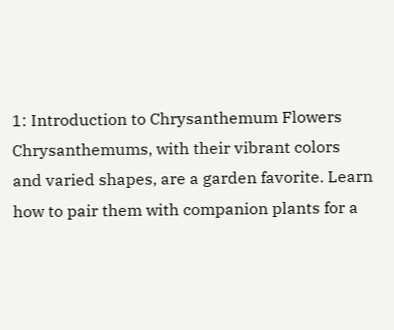1: Introduction to Chrysanthemum Flowers Chrysanthemums, with their vibrant colors and varied shapes, are a garden favorite. Learn how to pair them with companion plants for a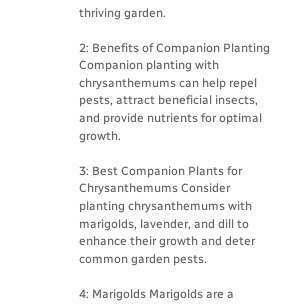thriving garden.

2: Benefits of Companion Planting Companion planting with chrysanthemums can help repel pests, attract beneficial insects, and provide nutrients for optimal growth.

3: Best Companion Plants for Chrysanthemums Consider planting chrysanthemums with marigolds, lavender, and dill to enhance their growth and deter common garden pests.

4: Marigolds Marigolds are a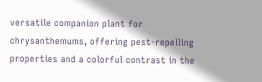versatile companion plant for chrysanthemums, offering pest-repelling properties and a colorful contrast in the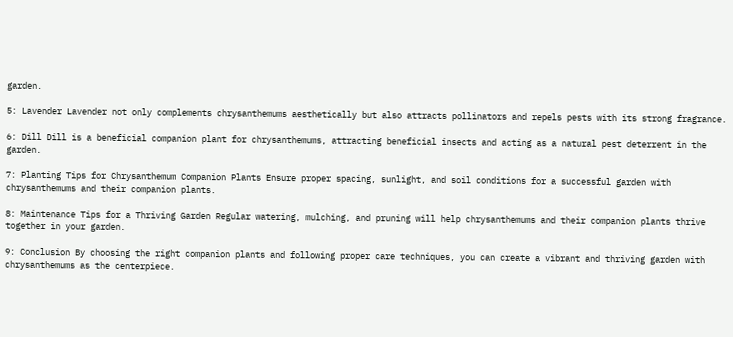garden.

5: Lavender Lavender not only complements chrysanthemums aesthetically but also attracts pollinators and repels pests with its strong fragrance.

6: Dill Dill is a beneficial companion plant for chrysanthemums, attracting beneficial insects and acting as a natural pest deterrent in the garden.

7: Planting Tips for Chrysanthemum Companion Plants Ensure proper spacing, sunlight, and soil conditions for a successful garden with chrysanthemums and their companion plants.

8: Maintenance Tips for a Thriving Garden Regular watering, mulching, and pruning will help chrysanthemums and their companion plants thrive together in your garden.

9: Conclusion By choosing the right companion plants and following proper care techniques, you can create a vibrant and thriving garden with chrysanthemums as the centerpiece.